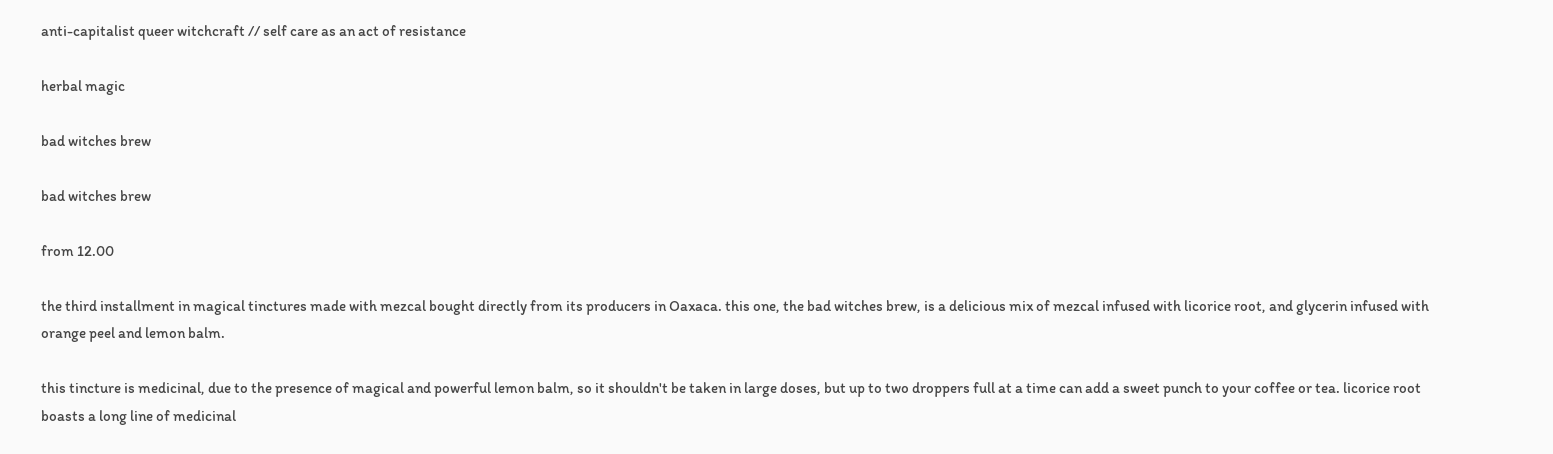anti-capitalist queer witchcraft // self care as an act of resistance

herbal magic

bad witches brew

bad witches brew

from 12.00

the third installment in magical tinctures made with mezcal bought directly from its producers in Oaxaca. this one, the bad witches brew, is a delicious mix of mezcal infused with licorice root, and glycerin infused with orange peel and lemon balm.

this tincture is medicinal, due to the presence of magical and powerful lemon balm, so it shouldn't be taken in large doses, but up to two droppers full at a time can add a sweet punch to your coffee or tea. licorice root boasts a long line of medicinal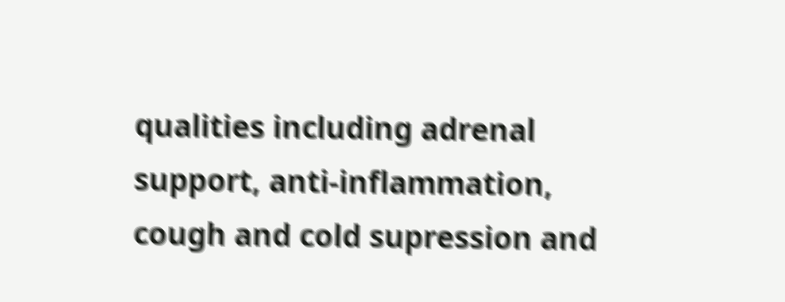qualities including adrenal support, anti-inflammation, cough and cold supression and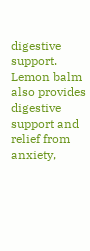digestive support. Lemon balm also provides digestive support and relief from anxiety,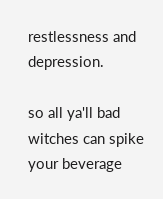restlessness and depression.

so all ya'll bad witches can spike your beverage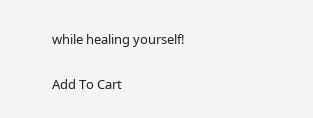while healing yourself!

Add To Cart